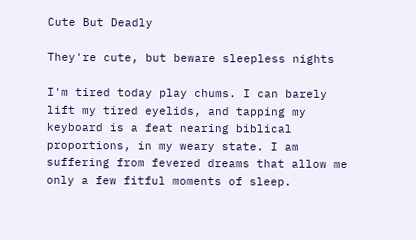Cute But Deadly

They're cute, but beware sleepless nights

I'm tired today play chums. I can barely lift my tired eyelids, and tapping my keyboard is a feat nearing biblical proportions, in my weary state. I am suffering from fevered dreams that allow me only a few fitful moments of sleep.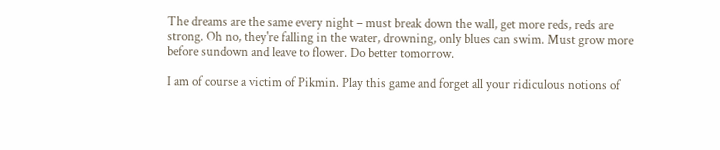The dreams are the same every night – must break down the wall, get more reds, reds are strong. Oh no, they're falling in the water, drowning, only blues can swim. Must grow more before sundown and leave to flower. Do better tomorrow.

I am of course a victim of Pikmin. Play this game and forget all your ridiculous notions of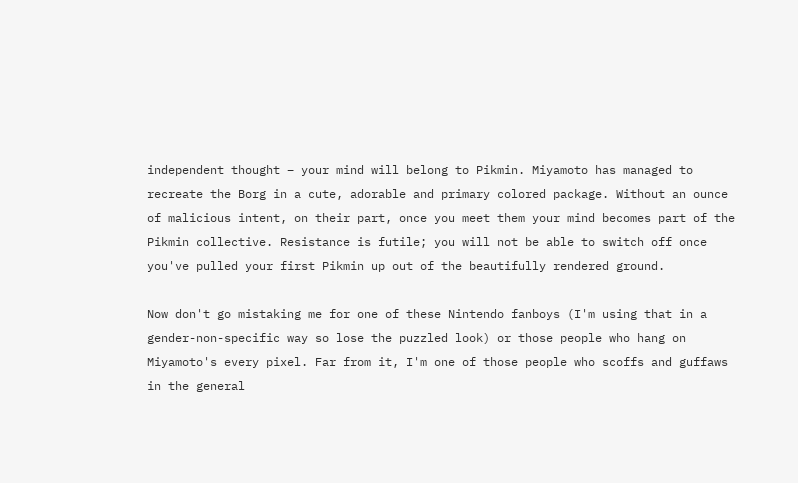independent thought – your mind will belong to Pikmin. Miyamoto has managed to recreate the Borg in a cute, adorable and primary colored package. Without an ounce of malicious intent, on their part, once you meet them your mind becomes part of the Pikmin collective. Resistance is futile; you will not be able to switch off once you've pulled your first Pikmin up out of the beautifully rendered ground.

Now don't go mistaking me for one of these Nintendo fanboys (I'm using that in a gender-non-specific way so lose the puzzled look) or those people who hang on Miyamoto's every pixel. Far from it, I'm one of those people who scoffs and guffaws in the general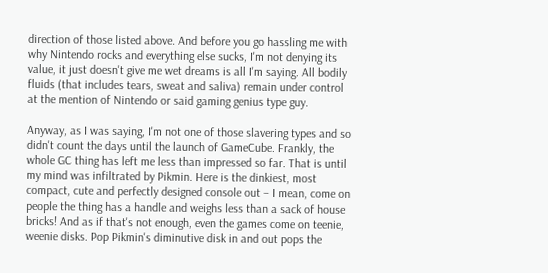direction of those listed above. And before you go hassling me with why Nintendo rocks and everything else sucks, I'm not denying its value, it just doesn't give me wet dreams is all I'm saying. All bodily fluids (that includes tears, sweat and saliva) remain under control at the mention of Nintendo or said gaming genius type guy.

Anyway, as I was saying, I'm not one of those slavering types and so didn't count the days until the launch of GameCube. Frankly, the whole GC thing has left me less than impressed so far. That is until my mind was infiltrated by Pikmin. Here is the dinkiest, most compact, cute and perfectly designed console out – I mean, come on people the thing has a handle and weighs less than a sack of house bricks! And as if that's not enough, even the games come on teenie, weenie disks. Pop Pikmin's diminutive disk in and out pops the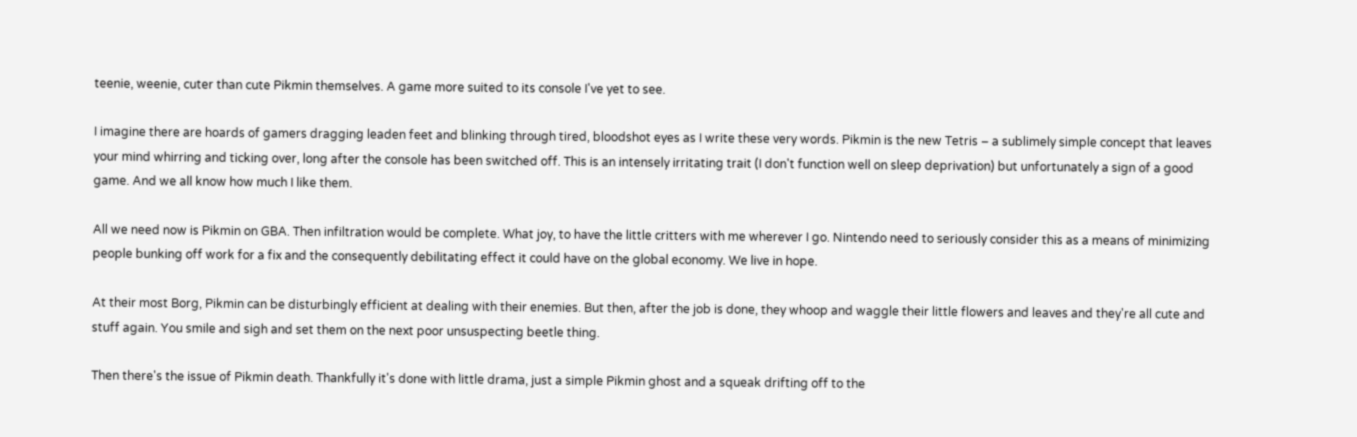teenie, weenie, cuter than cute Pikmin themselves. A game more suited to its console I've yet to see.

I imagine there are hoards of gamers dragging leaden feet and blinking through tired, bloodshot eyes as I write these very words. Pikmin is the new Tetris – a sublimely simple concept that leaves your mind whirring and ticking over, long after the console has been switched off. This is an intensely irritating trait (I don't function well on sleep deprivation) but unfortunately a sign of a good game. And we all know how much I like them.

All we need now is Pikmin on GBA. Then infiltration would be complete. What joy, to have the little critters with me wherever I go. Nintendo need to seriously consider this as a means of minimizing people bunking off work for a fix and the consequently debilitating effect it could have on the global economy. We live in hope.

At their most Borg, Pikmin can be disturbingly efficient at dealing with their enemies. But then, after the job is done, they whoop and waggle their little flowers and leaves and they're all cute and stuff again. You smile and sigh and set them on the next poor unsuspecting beetle thing.

Then there's the issue of Pikmin death. Thankfully it's done with little drama, just a simple Pikmin ghost and a squeak drifting off to the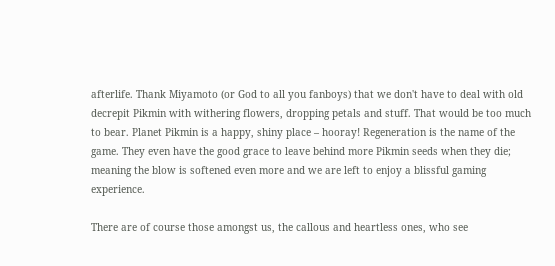afterlife. Thank Miyamoto (or God to all you fanboys) that we don't have to deal with old decrepit Pikmin with withering flowers, dropping petals and stuff. That would be too much to bear. Planet Pikmin is a happy, shiny place – hooray! Regeneration is the name of the game. They even have the good grace to leave behind more Pikmin seeds when they die; meaning the blow is softened even more and we are left to enjoy a blissful gaming experience.

There are of course those amongst us, the callous and heartless ones, who see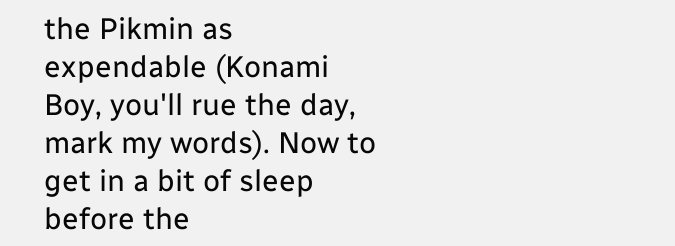the Pikmin as expendable (Konami Boy, you'll rue the day, mark my words). Now to get in a bit of sleep before the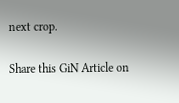next crop.

Share this GiN Article on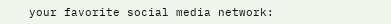your favorite social media network: